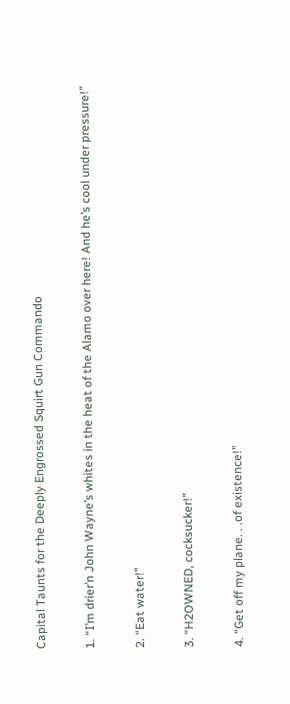Capital Taunts for the Deeply Engrossed Squirt Gun Commando

1. “I’m drier’n John Wayne’s whites in the heat of the Alamo over here! And he’s cool under pressure!”

2. “Eat water!”

3. “H2OWNED, cocksucker!”

4. “Get off my plane. . .of existence!”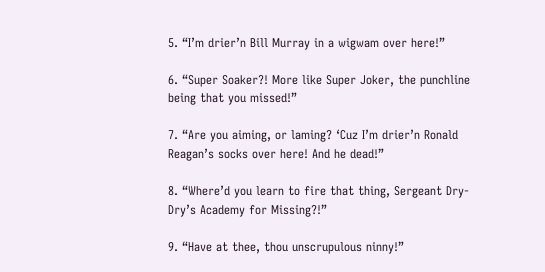5. “I’m drier’n Bill Murray in a wigwam over here!”

6. “Super Soaker?! More like Super Joker, the punchline being that you missed!”

7. “Are you aiming, or laming? ‘Cuz I’m drier’n Ronald Reagan’s socks over here! And he dead!”

8. “Where’d you learn to fire that thing, Sergeant Dry-Dry’s Academy for Missing?!”

9. “Have at thee, thou unscrupulous ninny!”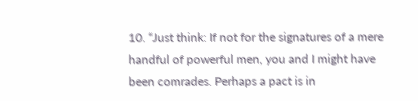10. “Just think: If not for the signatures of a mere handful of powerful men, you and I might have been comrades. Perhaps a pact is in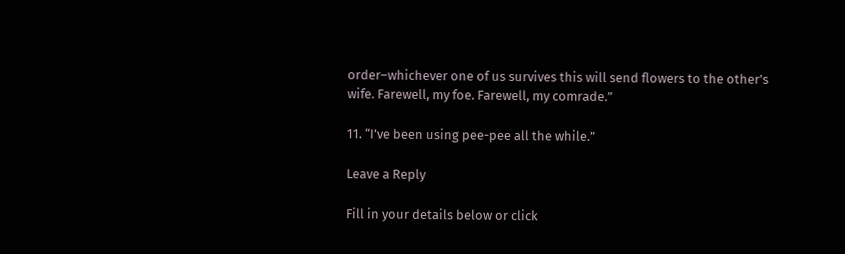order–whichever one of us survives this will send flowers to the other’s wife. Farewell, my foe. Farewell, my comrade.”

11. “I’ve been using pee-pee all the while.”

Leave a Reply

Fill in your details below or click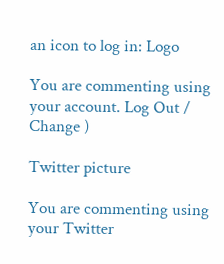an icon to log in: Logo

You are commenting using your account. Log Out /  Change )

Twitter picture

You are commenting using your Twitter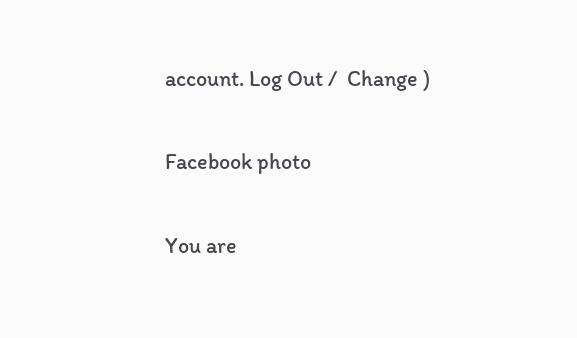account. Log Out /  Change )

Facebook photo

You are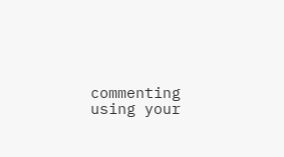commenting using your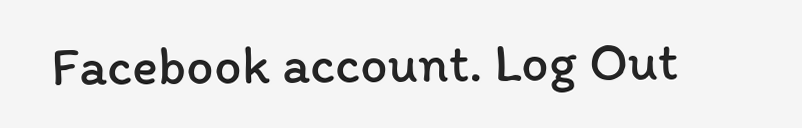Facebook account. Log Out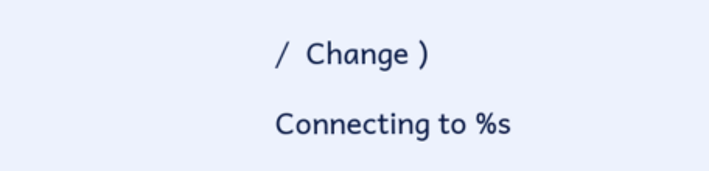/  Change )

Connecting to %s